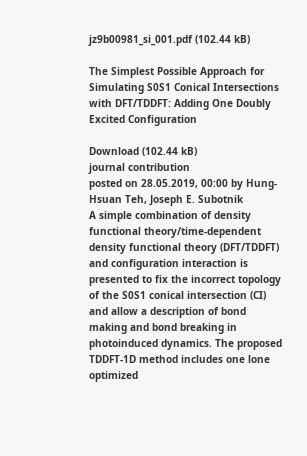jz9b00981_si_001.pdf (102.44 kB)

The Simplest Possible Approach for Simulating S0S1 Conical Intersections with DFT/TDDFT: Adding One Doubly Excited Configuration

Download (102.44 kB)
journal contribution
posted on 28.05.2019, 00:00 by Hung-Hsuan Teh, Joseph E. Subotnik
A simple combination of density functional theory/time-dependent density functional theory (DFT/TDDFT) and configuration interaction is presented to fix the incorrect topology of the S0S1 conical intersection (CI) and allow a description of bond making and bond breaking in photoinduced dynamics. The proposed TDDFT-1D method includes one lone optimized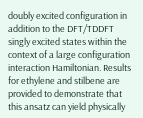doubly excited configuration in addition to the DFT/TDDFT singly excited states within the context of a large configuration interaction Hamiltonian. Results for ethylene and stilbene are provided to demonstrate that this ansatz can yield physically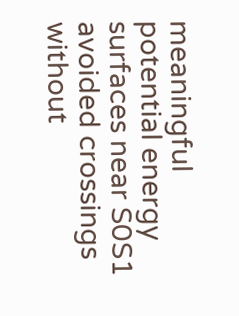meaningful potential energy surfaces near S0S1 avoided crossings without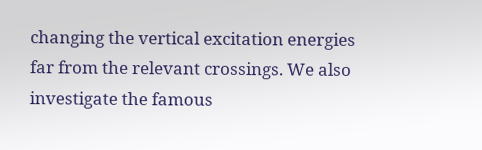changing the vertical excitation energies far from the relevant crossings. We also investigate the famous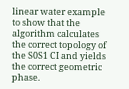linear water example to show that the algorithm calculates the correct topology of the S0S1 CI and yields the correct geometric phase.